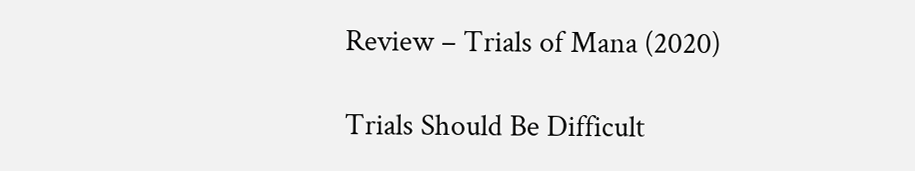Review – Trials of Mana (2020)

Trials Should Be Difficult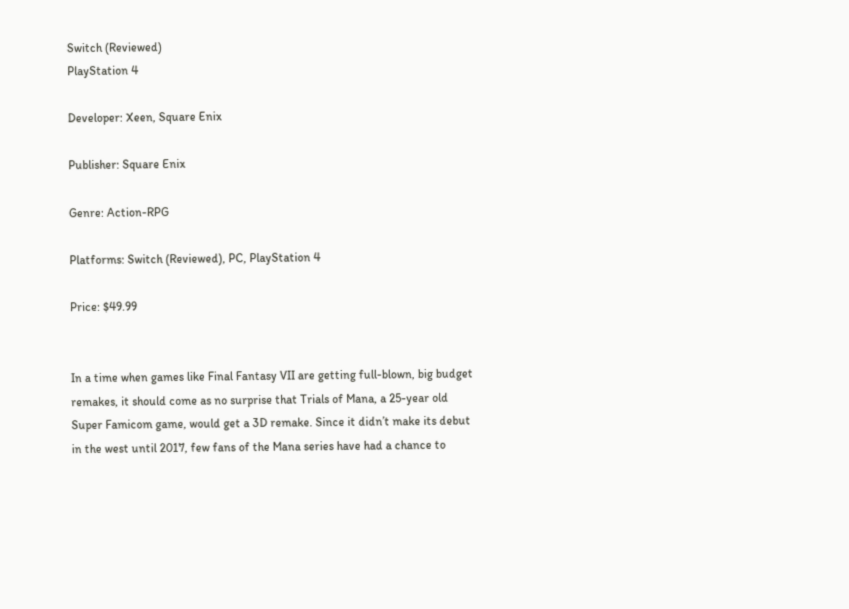Switch (Reviewed)
PlayStation 4

Developer: Xeen, Square Enix

Publisher: Square Enix

Genre: Action-RPG

Platforms: Switch (Reviewed), PC, PlayStation 4

Price: $49.99


In a time when games like Final Fantasy VII are getting full-blown, big budget remakes, it should come as no surprise that Trials of Mana, a 25-year old Super Famicom game, would get a 3D remake. Since it didn’t make its debut in the west until 2017, few fans of the Mana series have had a chance to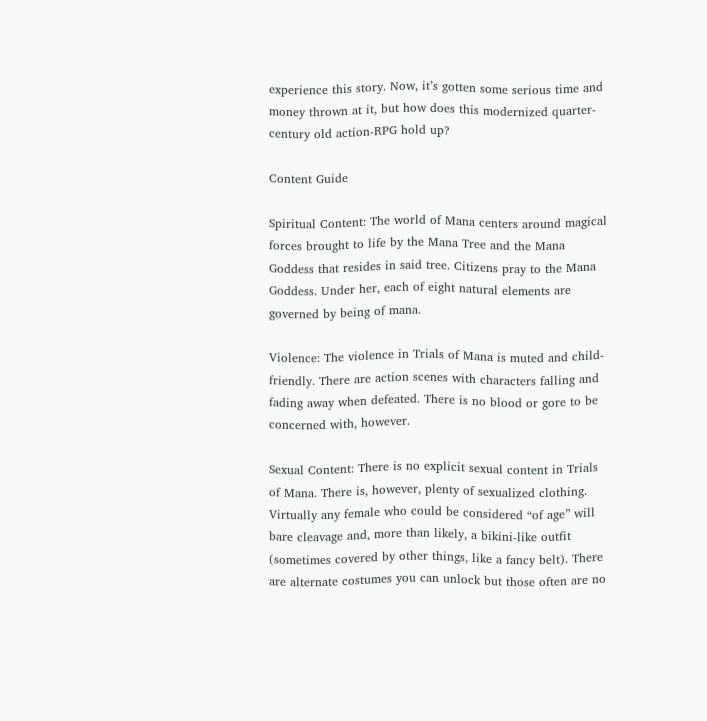experience this story. Now, it’s gotten some serious time and money thrown at it, but how does this modernized quarter-century old action-RPG hold up?

Content Guide

Spiritual Content: The world of Mana centers around magical forces brought to life by the Mana Tree and the Mana Goddess that resides in said tree. Citizens pray to the Mana Goddess. Under her, each of eight natural elements are governed by being of mana.

Violence: The violence in Trials of Mana is muted and child-friendly. There are action scenes with characters falling and fading away when defeated. There is no blood or gore to be concerned with, however.

Sexual Content: There is no explicit sexual content in Trials of Mana. There is, however, plenty of sexualized clothing. Virtually any female who could be considered “of age” will bare cleavage and, more than likely, a bikini-like outfit (sometimes covered by other things, like a fancy belt). There are alternate costumes you can unlock but those often are no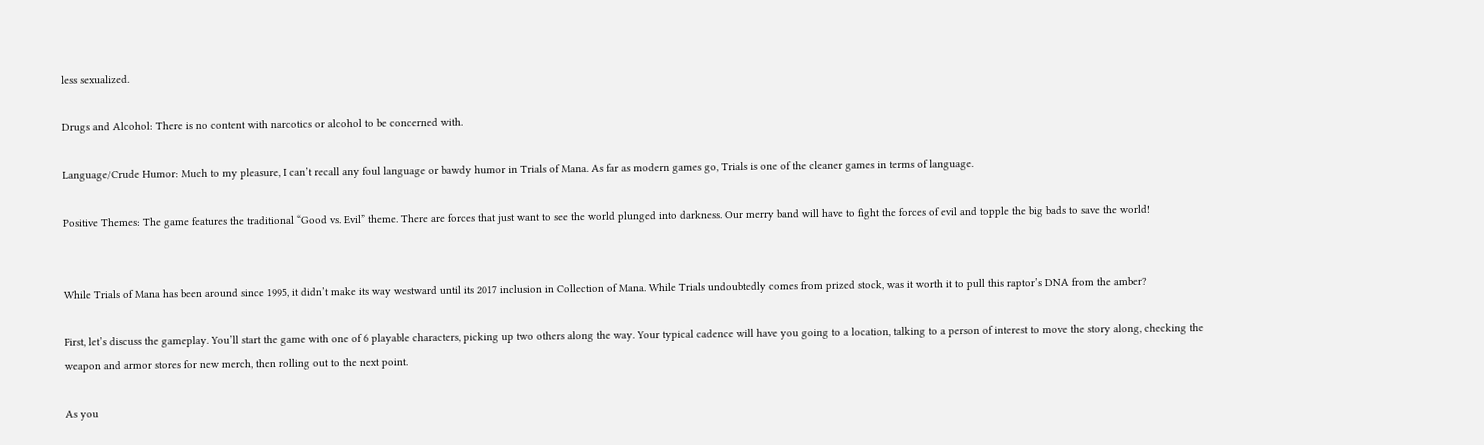less sexualized.

Drugs and Alcohol: There is no content with narcotics or alcohol to be concerned with.

Language/Crude Humor: Much to my pleasure, I can’t recall any foul language or bawdy humor in Trials of Mana. As far as modern games go, Trials is one of the cleaner games in terms of language.

Positive Themes: The game features the traditional “Good vs. Evil” theme. There are forces that just want to see the world plunged into darkness. Our merry band will have to fight the forces of evil and topple the big bads to save the world!


While Trials of Mana has been around since 1995, it didn’t make its way westward until its 2017 inclusion in Collection of Mana. While Trials undoubtedly comes from prized stock, was it worth it to pull this raptor’s DNA from the amber?

First, let’s discuss the gameplay. You’ll start the game with one of 6 playable characters, picking up two others along the way. Your typical cadence will have you going to a location, talking to a person of interest to move the story along, checking the weapon and armor stores for new merch, then rolling out to the next point.

As you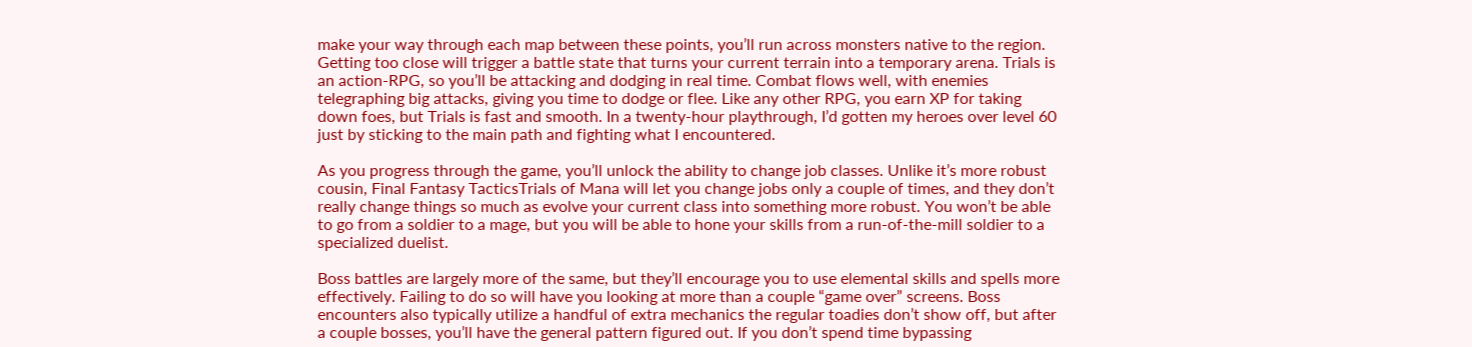make your way through each map between these points, you’ll run across monsters native to the region. Getting too close will trigger a battle state that turns your current terrain into a temporary arena. Trials is an action-RPG, so you’ll be attacking and dodging in real time. Combat flows well, with enemies telegraphing big attacks, giving you time to dodge or flee. Like any other RPG, you earn XP for taking down foes, but Trials is fast and smooth. In a twenty-hour playthrough, I’d gotten my heroes over level 60 just by sticking to the main path and fighting what I encountered.

As you progress through the game, you’ll unlock the ability to change job classes. Unlike it’s more robust cousin, Final Fantasy TacticsTrials of Mana will let you change jobs only a couple of times, and they don’t really change things so much as evolve your current class into something more robust. You won’t be able to go from a soldier to a mage, but you will be able to hone your skills from a run-of-the-mill soldier to a specialized duelist.

Boss battles are largely more of the same, but they’ll encourage you to use elemental skills and spells more effectively. Failing to do so will have you looking at more than a couple “game over” screens. Boss encounters also typically utilize a handful of extra mechanics the regular toadies don’t show off, but after a couple bosses, you’ll have the general pattern figured out. If you don’t spend time bypassing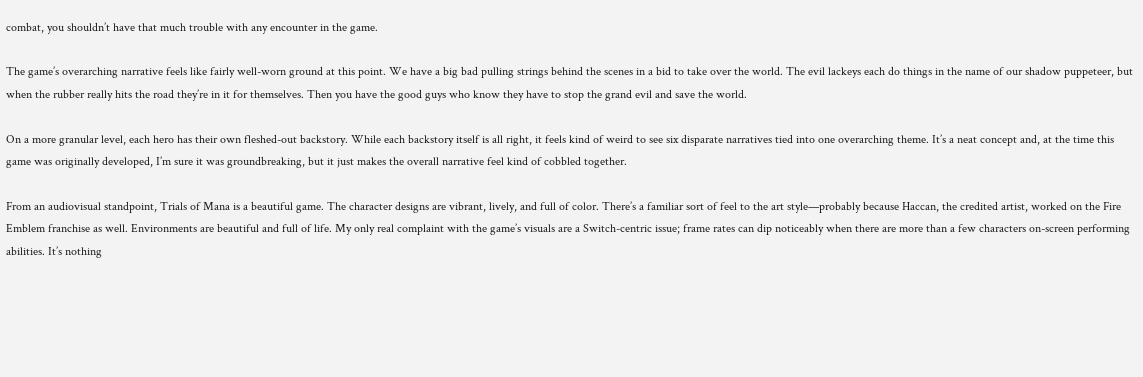combat, you shouldn’t have that much trouble with any encounter in the game.

The game’s overarching narrative feels like fairly well-worn ground at this point. We have a big bad pulling strings behind the scenes in a bid to take over the world. The evil lackeys each do things in the name of our shadow puppeteer, but when the rubber really hits the road they’re in it for themselves. Then you have the good guys who know they have to stop the grand evil and save the world.

On a more granular level, each hero has their own fleshed-out backstory. While each backstory itself is all right, it feels kind of weird to see six disparate narratives tied into one overarching theme. It’s a neat concept and, at the time this game was originally developed, I’m sure it was groundbreaking, but it just makes the overall narrative feel kind of cobbled together.

From an audiovisual standpoint, Trials of Mana is a beautiful game. The character designs are vibrant, lively, and full of color. There’s a familiar sort of feel to the art style—probably because Haccan, the credited artist, worked on the Fire Emblem franchise as well. Environments are beautiful and full of life. My only real complaint with the game’s visuals are a Switch-centric issue; frame rates can dip noticeably when there are more than a few characters on-screen performing abilities. It’s nothing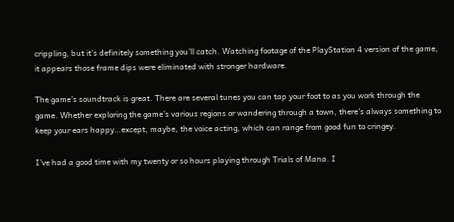crippling, but it’s definitely something you’ll catch. Watching footage of the PlayStation 4 version of the game, it appears those frame dips were eliminated with stronger hardware.

The game’s soundtrack is great. There are several tunes you can tap your foot to as you work through the game. Whether exploring the game’s various regions or wandering through a town, there’s always something to keep your ears happy…except, maybe, the voice acting, which can range from good fun to cringey.

I’ve had a good time with my twenty or so hours playing through Trials of Mana. I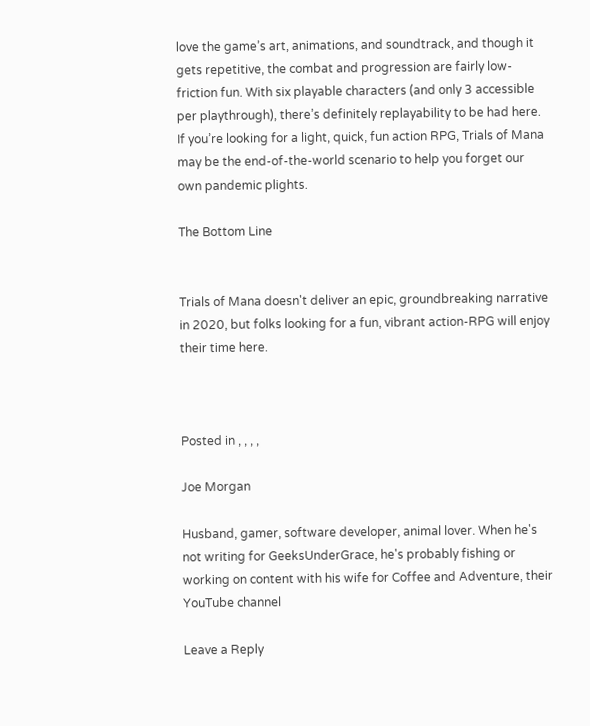love the game’s art, animations, and soundtrack, and though it gets repetitive, the combat and progression are fairly low-friction fun. With six playable characters (and only 3 accessible per playthrough), there’s definitely replayability to be had here. If you’re looking for a light, quick, fun action RPG, Trials of Mana may be the end-of-the-world scenario to help you forget our own pandemic plights.

The Bottom Line


Trials of Mana doesn't deliver an epic, groundbreaking narrative in 2020, but folks looking for a fun, vibrant action-RPG will enjoy their time here.



Posted in , , , ,

Joe Morgan

Husband, gamer, software developer, animal lover. When he's not writing for GeeksUnderGrace, he's probably fishing or working on content with his wife for Coffee and Adventure, their YouTube channel

Leave a Reply